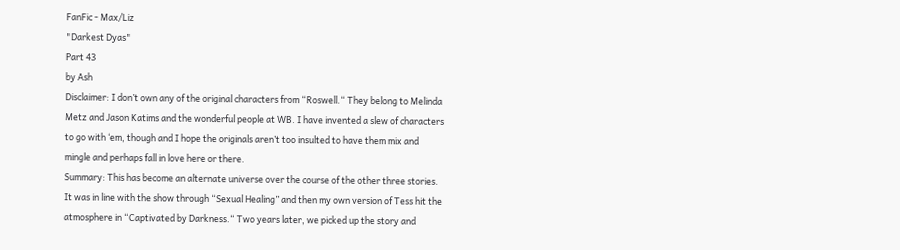FanFic - Max/Liz
"Darkest Dyas"
Part 43
by Ash
Disclaimer: I don’t own any of the original characters from “Roswell.“ They belong to Melinda Metz and Jason Katims and the wonderful people at WB. I have invented a slew of characters to go with ‘em, though and I hope the originals aren’t too insulted to have them mix and mingle and perhaps fall in love here or there.
Summary: This has become an alternate universe over the course of the other three stories. It was in line with the show through “Sexual Healing” and then my own version of Tess hit the atmosphere in “Captivated by Darkness.“ Two years later, we picked up the story and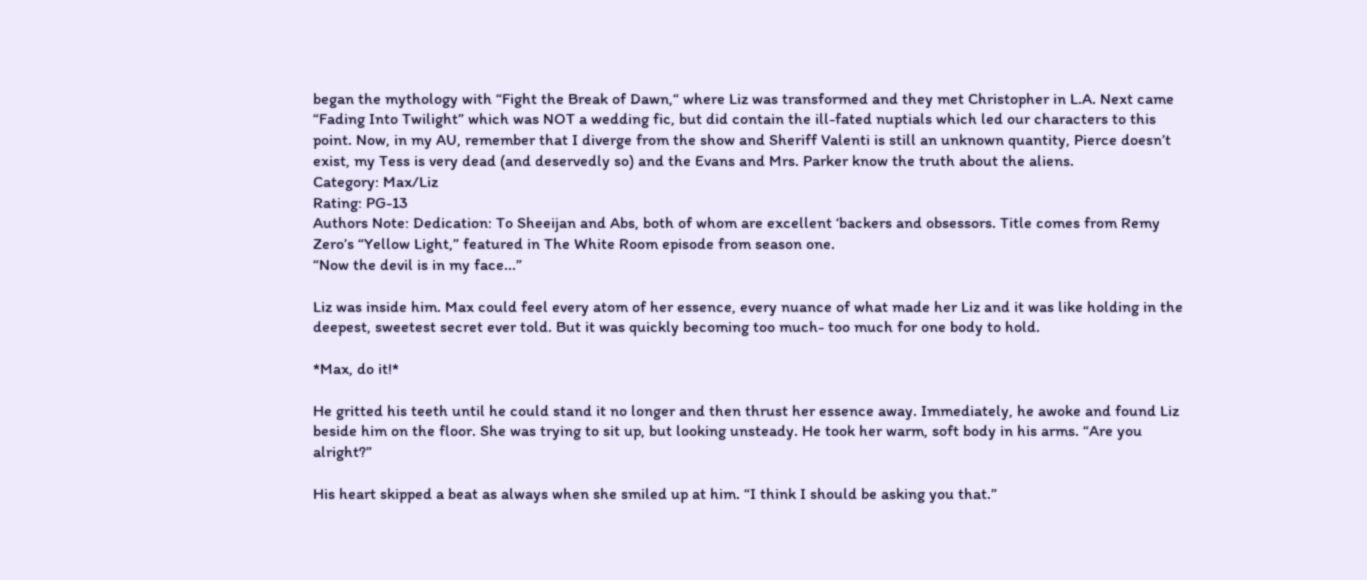began the mythology with “Fight the Break of Dawn,“ where Liz was transformed and they met Christopher in L.A. Next came “Fading Into Twilight” which was NOT a wedding fic, but did contain the ill-fated nuptials which led our characters to this point. Now, in my AU, remember that I diverge from the show and Sheriff Valenti is still an unknown quantity, Pierce doesn’t exist, my Tess is very dead (and deservedly so) and the Evans and Mrs. Parker know the truth about the aliens.
Category: Max/Liz
Rating: PG-13
Authors Note: Dedication: To Sheeijan and Abs, both of whom are excellent ‘backers and obsessors. Title comes from Remy Zero’s “Yellow Light,” featured in The White Room episode from season one.
“Now the devil is in my face...”

Liz was inside him. Max could feel every atom of her essence, every nuance of what made her Liz and it was like holding in the deepest, sweetest secret ever told. But it was quickly becoming too much- too much for one body to hold.

*Max, do it!*

He gritted his teeth until he could stand it no longer and then thrust her essence away. Immediately, he awoke and found Liz beside him on the floor. She was trying to sit up, but looking unsteady. He took her warm, soft body in his arms. “Are you alright?”

His heart skipped a beat as always when she smiled up at him. “I think I should be asking you that.”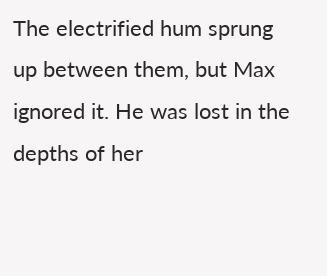The electrified hum sprung up between them, but Max ignored it. He was lost in the depths of her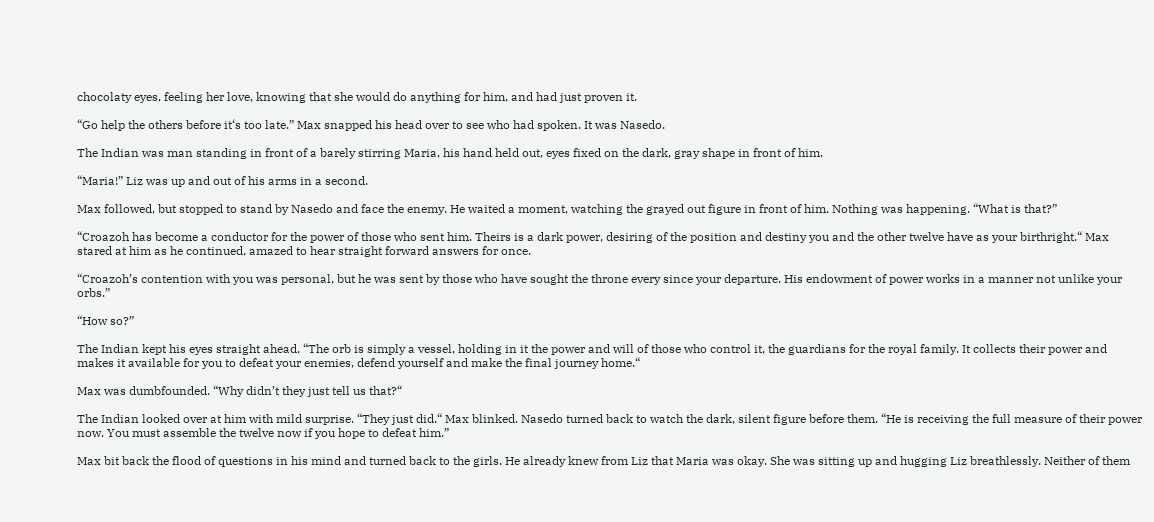chocolaty eyes, feeling her love, knowing that she would do anything for him, and had just proven it.

“Go help the others before it‘s too late.” Max snapped his head over to see who had spoken. It was Nasedo.

The Indian was man standing in front of a barely stirring Maria, his hand held out, eyes fixed on the dark, gray shape in front of him.

“Maria!” Liz was up and out of his arms in a second.

Max followed, but stopped to stand by Nasedo and face the enemy. He waited a moment, watching the grayed out figure in front of him. Nothing was happening. “What is that?”

“Croazoh has become a conductor for the power of those who sent him. Theirs is a dark power, desiring of the position and destiny you and the other twelve have as your birthright.“ Max stared at him as he continued, amazed to hear straight forward answers for once.

“Croazoh’s contention with you was personal, but he was sent by those who have sought the throne every since your departure. His endowment of power works in a manner not unlike your orbs.”

“How so?”

The Indian kept his eyes straight ahead. “The orb is simply a vessel, holding in it the power and will of those who control it, the guardians for the royal family. It collects their power and makes it available for you to defeat your enemies, defend yourself and make the final journey home.“

Max was dumbfounded. “Why didn’t they just tell us that?“

The Indian looked over at him with mild surprise. “They just did.“ Max blinked. Nasedo turned back to watch the dark, silent figure before them. “He is receiving the full measure of their power now. You must assemble the twelve now if you hope to defeat him.”

Max bit back the flood of questions in his mind and turned back to the girls. He already knew from Liz that Maria was okay. She was sitting up and hugging Liz breathlessly. Neither of them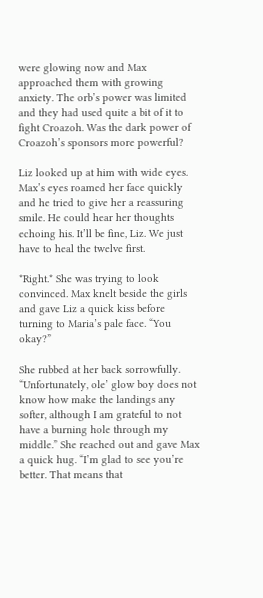were glowing now and Max approached them with growing anxiety. The orb’s power was limited and they had used quite a bit of it to fight Croazoh. Was the dark power of Croazoh’s sponsors more powerful?

Liz looked up at him with wide eyes. Max’s eyes roamed her face quickly and he tried to give her a reassuring smile. He could hear her thoughts echoing his. It’ll be fine, Liz. We just have to heal the twelve first.

*Right.* She was trying to look convinced. Max knelt beside the girls and gave Liz a quick kiss before turning to Maria’s pale face. “You okay?”

She rubbed at her back sorrowfully. “Unfortunately, ole’ glow boy does not know how make the landings any softer, although I am grateful to not have a burning hole through my middle.” She reached out and gave Max a quick hug. “I’m glad to see you’re better. That means that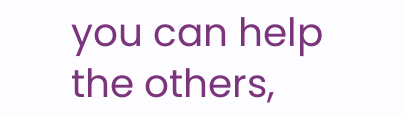you can help the others,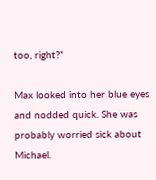too, right?”

Max looked into her blue eyes and nodded quick. She was probably worried sick about Michael.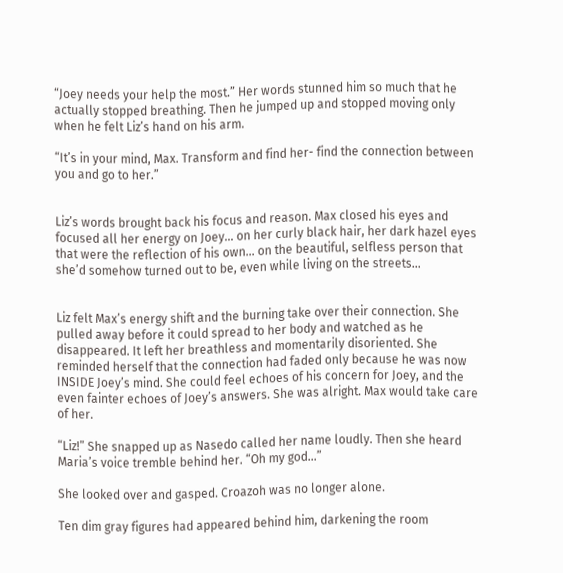“Joey needs your help the most.” Her words stunned him so much that he actually stopped breathing. Then he jumped up and stopped moving only when he felt Liz’s hand on his arm.

“It’s in your mind, Max. Transform and find her- find the connection between you and go to her.”


Liz’s words brought back his focus and reason. Max closed his eyes and focused all her energy on Joey... on her curly black hair, her dark hazel eyes that were the reflection of his own... on the beautiful, selfless person that she’d somehow turned out to be, even while living on the streets...


Liz felt Max’s energy shift and the burning take over their connection. She pulled away before it could spread to her body and watched as he disappeared. It left her breathless and momentarily disoriented. She reminded herself that the connection had faded only because he was now INSIDE Joey’s mind. She could feel echoes of his concern for Joey, and the even fainter echoes of Joey’s answers. She was alright. Max would take care of her.

“Liz!” She snapped up as Nasedo called her name loudly. Then she heard Maria’s voice tremble behind her. “Oh my god...”

She looked over and gasped. Croazoh was no longer alone.

Ten dim gray figures had appeared behind him, darkening the room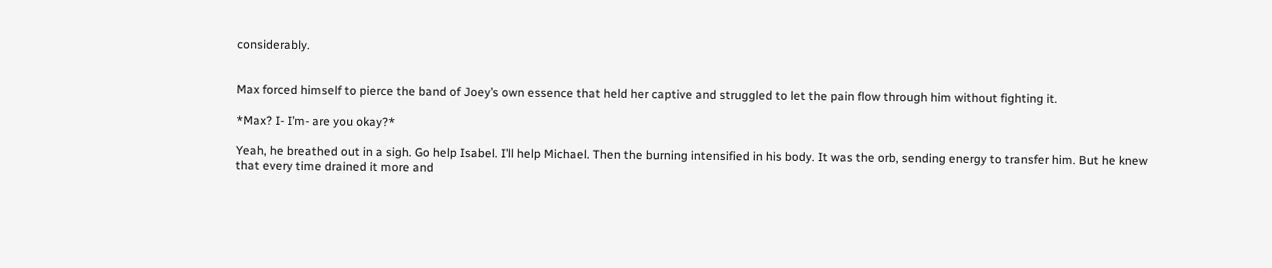considerably.


Max forced himself to pierce the band of Joey’s own essence that held her captive and struggled to let the pain flow through him without fighting it.

*Max? I- I’m- are you okay?*

Yeah, he breathed out in a sigh. Go help Isabel. I’ll help Michael. Then the burning intensified in his body. It was the orb, sending energy to transfer him. But he knew that every time drained it more and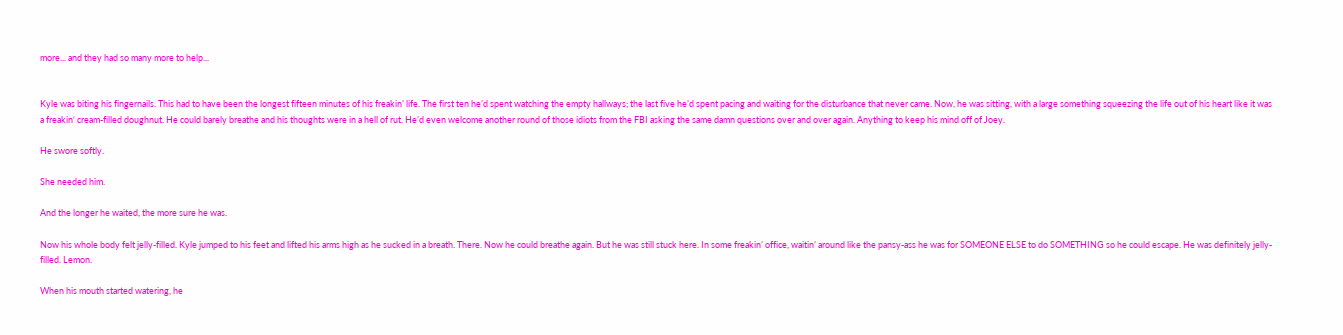more... and they had so many more to help...


Kyle was biting his fingernails. This had to have been the longest fifteen minutes of his freakin’ life. The first ten he’d spent watching the empty hallways; the last five he’d spent pacing and waiting for the disturbance that never came. Now, he was sitting, with a large something squeezing the life out of his heart like it was a freakin‘ cream-filled doughnut. He could barely breathe and his thoughts were in a hell of rut. He’d even welcome another round of those idiots from the FBI asking the same damn questions over and over again. Anything to keep his mind off of Joey.

He swore softly.

She needed him.

And the longer he waited, the more sure he was.

Now his whole body felt jelly-filled. Kyle jumped to his feet and lifted his arms high as he sucked in a breath. There. Now he could breathe again. But he was still stuck here. In some freakin’ office, waitin’ around like the pansy-ass he was for SOMEONE ELSE to do SOMETHING so he could escape. He was definitely jelly-filled. Lemon.

When his mouth started watering, he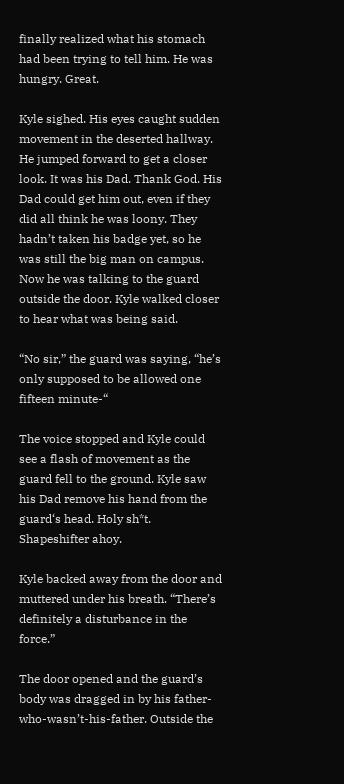finally realized what his stomach had been trying to tell him. He was hungry. Great.

Kyle sighed. His eyes caught sudden movement in the deserted hallway. He jumped forward to get a closer look. It was his Dad. Thank God. His Dad could get him out, even if they did all think he was loony. They hadn’t taken his badge yet, so he was still the big man on campus. Now he was talking to the guard outside the door. Kyle walked closer to hear what was being said.

“No sir,” the guard was saying, “he’s only supposed to be allowed one fifteen minute-“

The voice stopped and Kyle could see a flash of movement as the guard fell to the ground. Kyle saw his Dad remove his hand from the guard‘s head. Holy sh*t. Shapeshifter ahoy.

Kyle backed away from the door and muttered under his breath. “There’s definitely a disturbance in the force.”

The door opened and the guard’s body was dragged in by his father-who-wasn’t-his-father. Outside the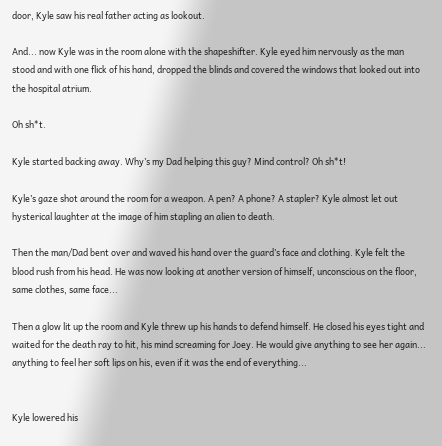door, Kyle saw his real father acting as lookout.

And... now Kyle was in the room alone with the shapeshifter. Kyle eyed him nervously as the man stood and with one flick of his hand, dropped the blinds and covered the windows that looked out into the hospital atrium.

Oh sh*t.

Kyle started backing away. Why’s my Dad helping this guy? Mind control? Oh sh*t!

Kyle’s gaze shot around the room for a weapon. A pen? A phone? A stapler? Kyle almost let out hysterical laughter at the image of him stapling an alien to death.

Then the man/Dad bent over and waved his hand over the guard’s face and clothing. Kyle felt the blood rush from his head. He was now looking at another version of himself, unconscious on the floor, same clothes, same face...

Then a glow lit up the room and Kyle threw up his hands to defend himself. He closed his eyes tight and waited for the death ray to hit, his mind screaming for Joey. He would give anything to see her again... anything to feel her soft lips on his, even if it was the end of everything...


Kyle lowered his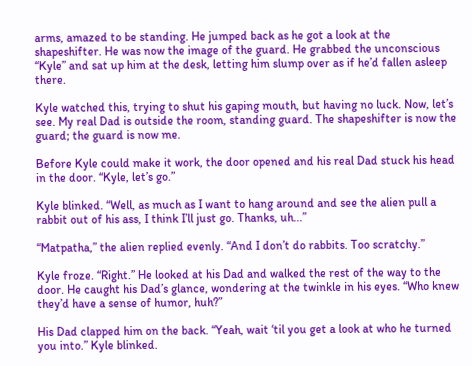arms, amazed to be standing. He jumped back as he got a look at the shapeshifter. He was now the image of the guard. He grabbed the unconscious “Kyle” and sat up him at the desk, letting him slump over as if he’d fallen asleep there.

Kyle watched this, trying to shut his gaping mouth, but having no luck. Now, let’s see. My real Dad is outside the room, standing guard. The shapeshifter is now the guard; the guard is now me.

Before Kyle could make it work, the door opened and his real Dad stuck his head in the door. “Kyle, let’s go.”

Kyle blinked. “Well, as much as I want to hang around and see the alien pull a rabbit out of his ass, I think I’ll just go. Thanks, uh...”

“Matpatha,” the alien replied evenly. “And I don’t do rabbits. Too scratchy.”

Kyle froze. “Right.” He looked at his Dad and walked the rest of the way to the door. He caught his Dad’s glance, wondering at the twinkle in his eyes. “Who knew they’d have a sense of humor, huh?”

His Dad clapped him on the back. “Yeah, wait ‘til you get a look at who he turned you into.” Kyle blinked.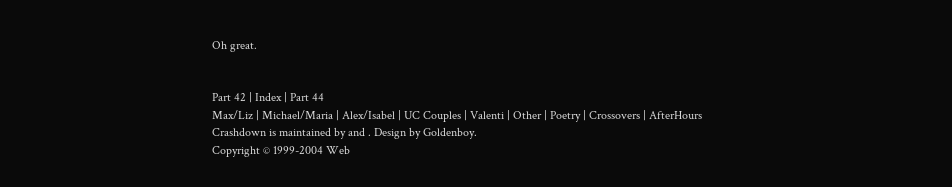Oh great.


Part 42 | Index | Part 44
Max/Liz | Michael/Maria | Alex/Isabel | UC Couples | Valenti | Other | Poetry | Crossovers | AfterHours
Crashdown is maintained by and . Design by Goldenboy.
Copyright © 1999-2004 Web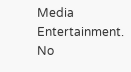Media Entertainment.
No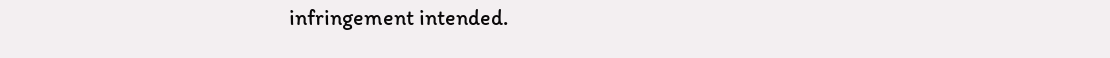infringement intended.